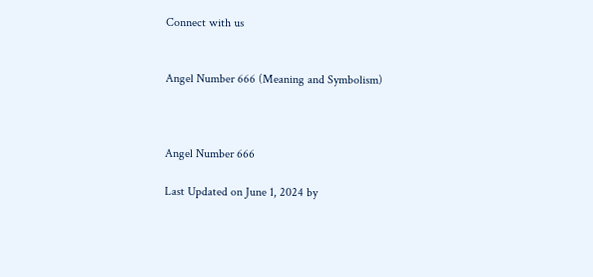Connect with us


Angel Number 666 (Meaning and Symbolism)



Angel Number 666

Last Updated on June 1, 2024 by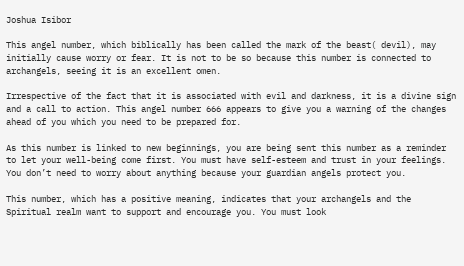Joshua Isibor

This angel number, which biblically has been called the mark of the beast( devil), may initially cause worry or fear. It is not to be so because this number is connected to archangels, seeing it is an excellent omen.

Irrespective of the fact that it is associated with evil and darkness, it is a divine sign and a call to action. This angel number 666 appears to give you a warning of the changes ahead of you which you need to be prepared for.

As this number is linked to new beginnings, you are being sent this number as a reminder to let your well-being come first. You must have self-esteem and trust in your feelings. You don’t need to worry about anything because your guardian angels protect you.

This number, which has a positive meaning, indicates that your archangels and the Spiritual realm want to support and encourage you. You must look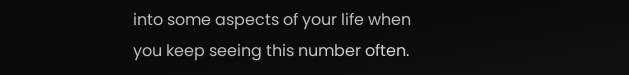into some aspects of your life when you keep seeing this number often.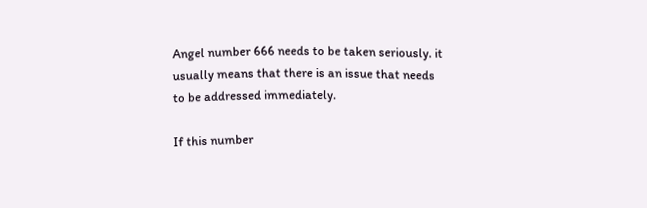Angel number 666 needs to be taken seriously. it usually means that there is an issue that needs to be addressed immediately.

If this number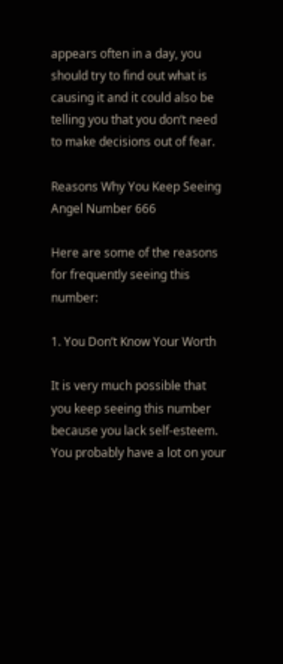appears often in a day, you should try to find out what is causing it and it could also be telling you that you don’t need to make decisions out of fear.

Reasons Why You Keep Seeing Angel Number 666

Here are some of the reasons for frequently seeing this number:

1. You Don’t Know Your Worth

It is very much possible that you keep seeing this number because you lack self-esteem. You probably have a lot on your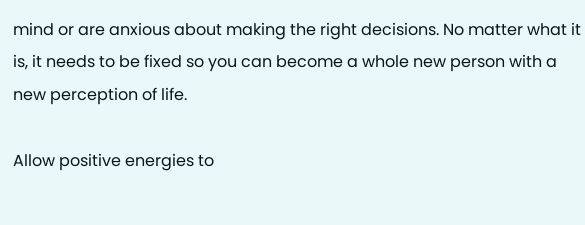mind or are anxious about making the right decisions. No matter what it is, it needs to be fixed so you can become a whole new person with a new perception of life.

Allow positive energies to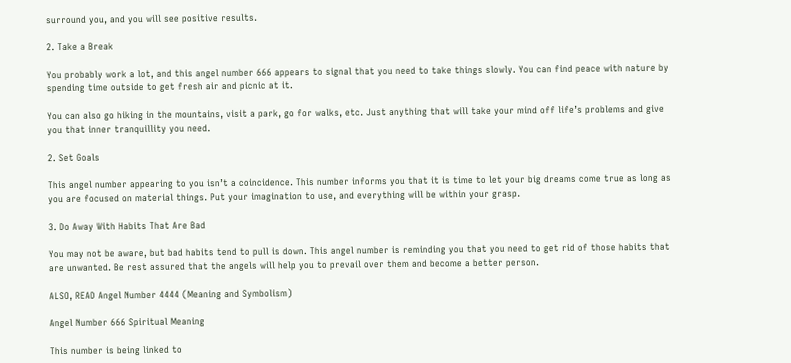surround you, and you will see positive results.

2. Take a Break

You probably work a lot, and this angel number 666 appears to signal that you need to take things slowly. You can find peace with nature by spending time outside to get fresh air and picnic at it.

You can also go hiking in the mountains, visit a park, go for walks, etc. Just anything that will take your mind off life’s problems and give you that inner tranquillity you need.

2. Set Goals

This angel number appearing to you isn’t a coincidence. This number informs you that it is time to let your big dreams come true as long as you are focused on material things. Put your imagination to use, and everything will be within your grasp.

3. Do Away With Habits That Are Bad

You may not be aware, but bad habits tend to pull is down. This angel number is reminding you that you need to get rid of those habits that are unwanted. Be rest assured that the angels will help you to prevail over them and become a better person.

ALSO, READ Angel Number 4444 (Meaning and Symbolism)

Angel Number 666 Spiritual Meaning

This number is being linked to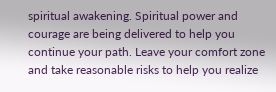spiritual awakening. Spiritual power and courage are being delivered to help you continue your path. Leave your comfort zone and take reasonable risks to help you realize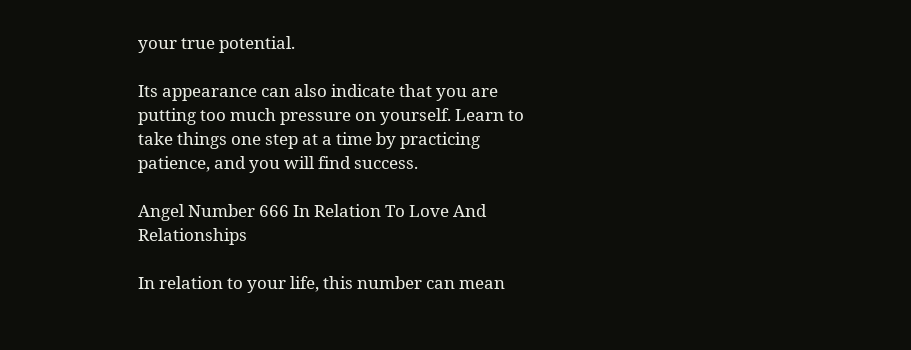your true potential.

Its appearance can also indicate that you are putting too much pressure on yourself. Learn to take things one step at a time by practicing patience, and you will find success.

Angel Number 666 In Relation To Love And Relationships

In relation to your life, this number can mean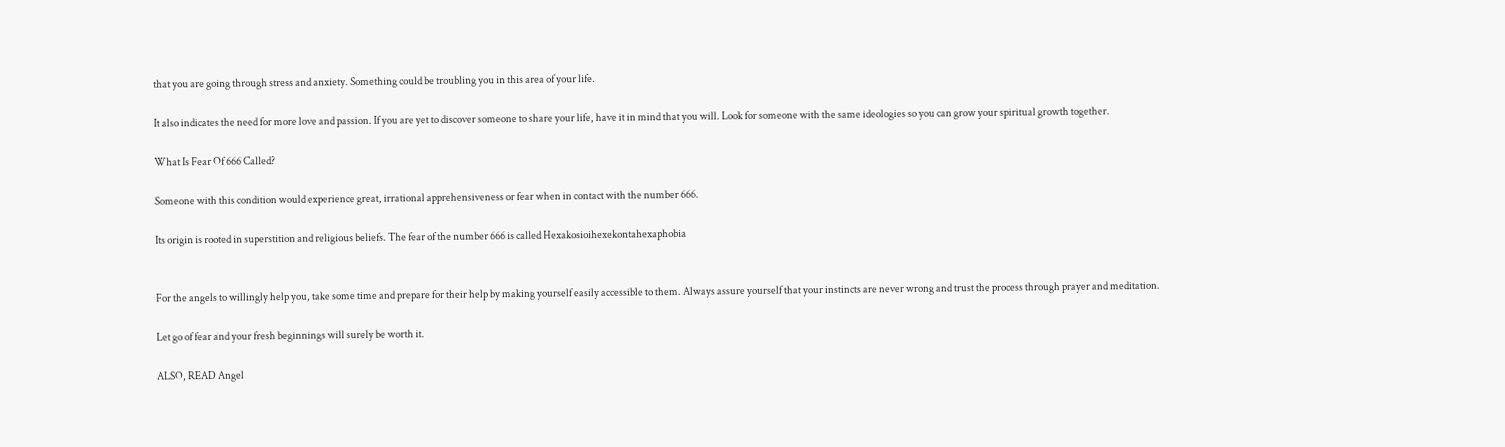that you are going through stress and anxiety. Something could be troubling you in this area of your life.

It also indicates the need for more love and passion. If you are yet to discover someone to share your life, have it in mind that you will. Look for someone with the same ideologies so you can grow your spiritual growth together.

What Is Fear Of 666 Called?

Someone with this condition would experience great, irrational apprehensiveness or fear when in contact with the number 666.

Its origin is rooted in superstition and religious beliefs. The fear of the number 666 is called Hexakosioihexekontahexaphobia


For the angels to willingly help you, take some time and prepare for their help by making yourself easily accessible to them. Always assure yourself that your instincts are never wrong and trust the process through prayer and meditation.

Let go of fear and your fresh beginnings will surely be worth it.

ALSO, READ Angel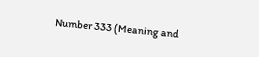Number 333 (Meaning and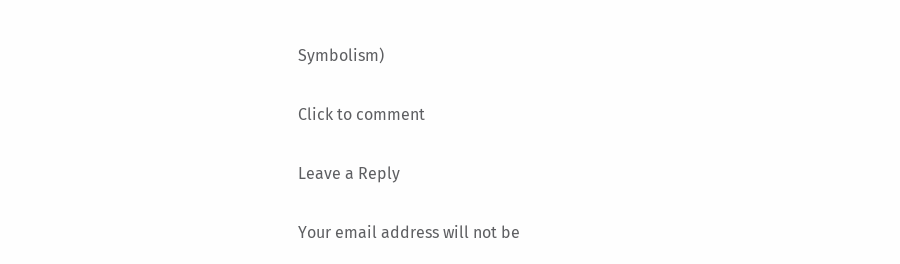Symbolism)

Click to comment

Leave a Reply

Your email address will not be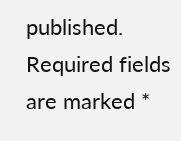published. Required fields are marked *